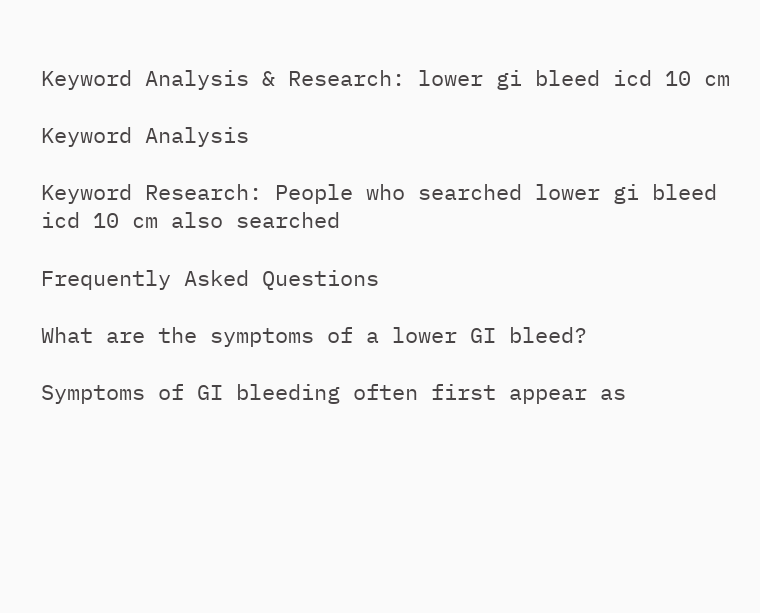Keyword Analysis & Research: lower gi bleed icd 10 cm

Keyword Analysis

Keyword Research: People who searched lower gi bleed icd 10 cm also searched

Frequently Asked Questions

What are the symptoms of a lower GI bleed?

Symptoms of GI bleeding often first appear as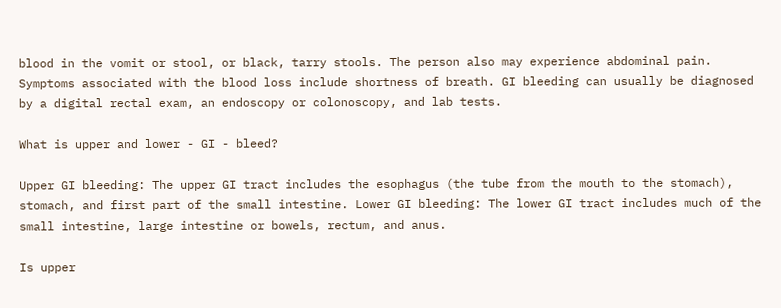blood in the vomit or stool, or black, tarry stools. The person also may experience abdominal pain. Symptoms associated with the blood loss include shortness of breath. GI bleeding can usually be diagnosed by a digital rectal exam, an endoscopy or colonoscopy, and lab tests.

What is upper and lower - GI - bleed?

Upper GI bleeding: The upper GI tract includes the esophagus (the tube from the mouth to the stomach), stomach, and first part of the small intestine. Lower GI bleeding: The lower GI tract includes much of the small intestine, large intestine or bowels, rectum, and anus.

Is upper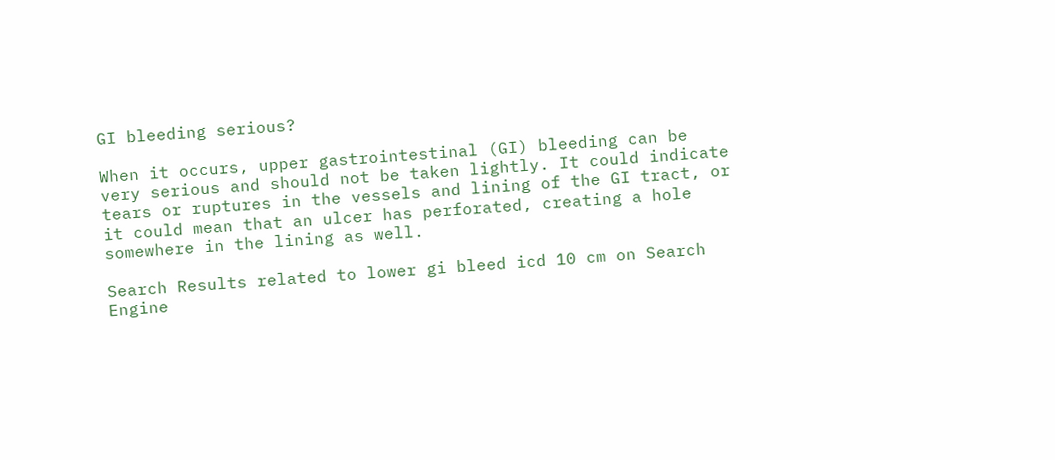GI bleeding serious?

When it occurs, upper gastrointestinal (GI) bleeding can be very serious and should not be taken lightly. It could indicate tears or ruptures in the vessels and lining of the GI tract, or it could mean that an ulcer has perforated, creating a hole somewhere in the lining as well.

Search Results related to lower gi bleed icd 10 cm on Search Engine